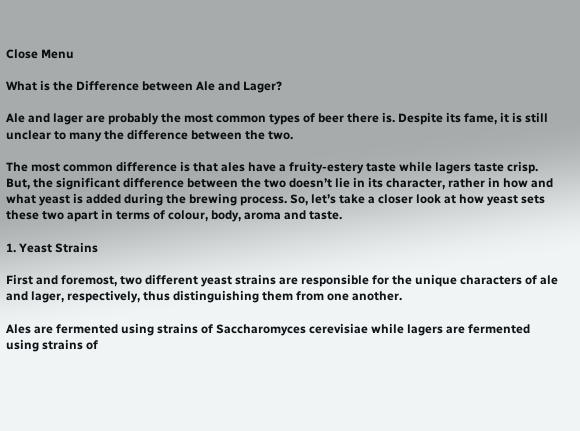Close Menu

What is the Difference between Ale and Lager?

Ale and lager are probably the most common types of beer there is. Despite its fame, it is still unclear to many the difference between the two.

The most common difference is that ales have a fruity-estery taste while lagers taste crisp. But, the significant difference between the two doesn’t lie in its character, rather in how and what yeast is added during the brewing process. So, let’s take a closer look at how yeast sets these two apart in terms of colour, body, aroma and taste.

1. Yeast Strains

First and foremost, two different yeast strains are responsible for the unique characters of ale and lager, respectively, thus distinguishing them from one another.

Ales are fermented using strains of Saccharomyces cerevisiae while lagers are fermented using strains of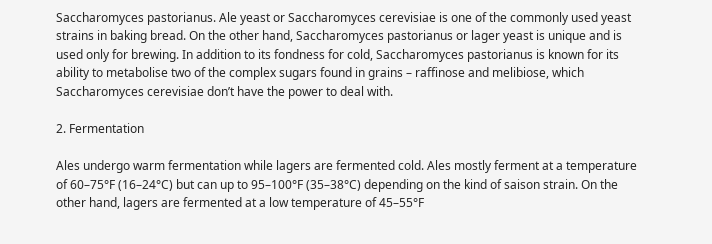Saccharomyces pastorianus. Ale yeast or Saccharomyces cerevisiae is one of the commonly used yeast strains in baking bread. On the other hand, Saccharomyces pastorianus or lager yeast is unique and is used only for brewing. In addition to its fondness for cold, Saccharomyces pastorianus is known for its ability to metabolise two of the complex sugars found in grains – raffinose and melibiose, which Saccharomyces cerevisiae don’t have the power to deal with.

2. Fermentation

Ales undergo warm fermentation while lagers are fermented cold. Ales mostly ferment at a temperature of 60–75°F (16–24°C) but can up to 95–100°F (35–38°C) depending on the kind of saison strain. On the other hand, lagers are fermented at a low temperature of 45–55°F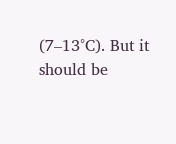(7–13°C). But it should be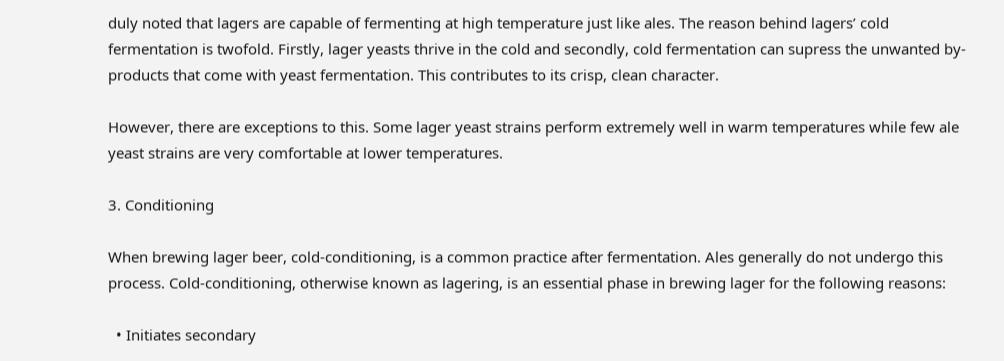duly noted that lagers are capable of fermenting at high temperature just like ales. The reason behind lagers’ cold fermentation is twofold. Firstly, lager yeasts thrive in the cold and secondly, cold fermentation can supress the unwanted by-products that come with yeast fermentation. This contributes to its crisp, clean character.

However, there are exceptions to this. Some lager yeast strains perform extremely well in warm temperatures while few ale yeast strains are very comfortable at lower temperatures.

3. Conditioning

When brewing lager beer, cold-conditioning, is a common practice after fermentation. Ales generally do not undergo this process. Cold-conditioning, otherwise known as lagering, is an essential phase in brewing lager for the following reasons:

  • Initiates secondary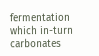fermentation which in-turn carbonates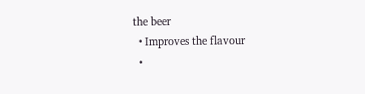the beer
  • Improves the flavour
  •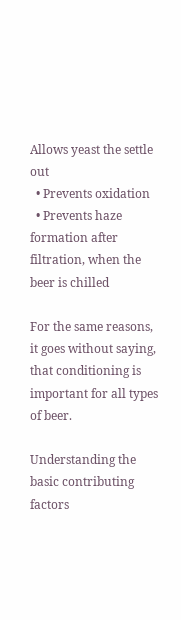Allows yeast the settle out
  • Prevents oxidation
  • Prevents haze formation after filtration, when the beer is chilled

For the same reasons, it goes without saying, that conditioning is important for all types of beer.

Understanding the basic contributing factors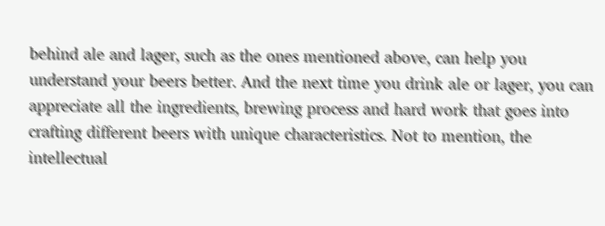behind ale and lager, such as the ones mentioned above, can help you understand your beers better. And the next time you drink ale or lager, you can appreciate all the ingredients, brewing process and hard work that goes into crafting different beers with unique characteristics. Not to mention, the intellectual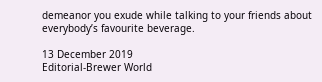demeanor you exude while talking to your friends about everybody’s favourite beverage.

13 December 2019
Editorial-Brewer World